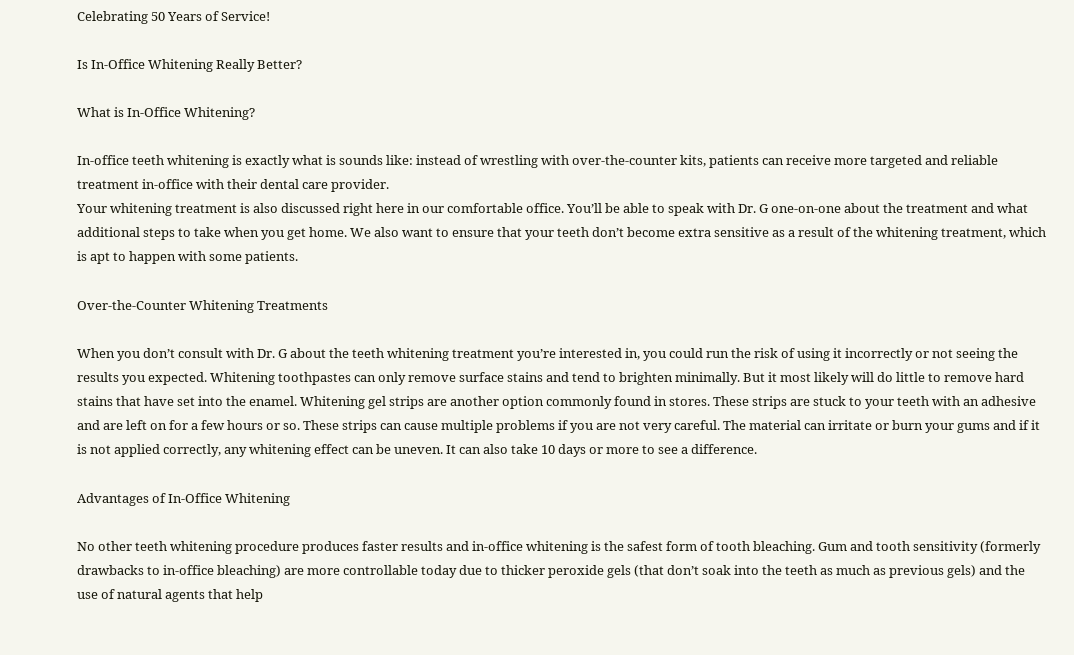Celebrating 50 Years of Service!

Is In-Office Whitening Really Better?

What is In-Office Whitening?

In-office teeth whitening is exactly what is sounds like: instead of wrestling with over-the-counter kits, patients can receive more targeted and reliable treatment in-office with their dental care provider.
Your whitening treatment is also discussed right here in our comfortable office. You’ll be able to speak with Dr. G one-on-one about the treatment and what additional steps to take when you get home. We also want to ensure that your teeth don’t become extra sensitive as a result of the whitening treatment, which is apt to happen with some patients.

Over-the-Counter Whitening Treatments

When you don’t consult with Dr. G about the teeth whitening treatment you’re interested in, you could run the risk of using it incorrectly or not seeing the results you expected. Whitening toothpastes can only remove surface stains and tend to brighten minimally. But it most likely will do little to remove hard stains that have set into the enamel. Whitening gel strips are another option commonly found in stores. These strips are stuck to your teeth with an adhesive and are left on for a few hours or so. These strips can cause multiple problems if you are not very careful. The material can irritate or burn your gums and if it is not applied correctly, any whitening effect can be uneven. It can also take 10 days or more to see a difference.

Advantages of In-Office Whitening

No other teeth whitening procedure produces faster results and in-office whitening is the safest form of tooth bleaching. Gum and tooth sensitivity (formerly drawbacks to in-office bleaching) are more controllable today due to thicker peroxide gels (that don’t soak into the teeth as much as previous gels) and the use of natural agents that help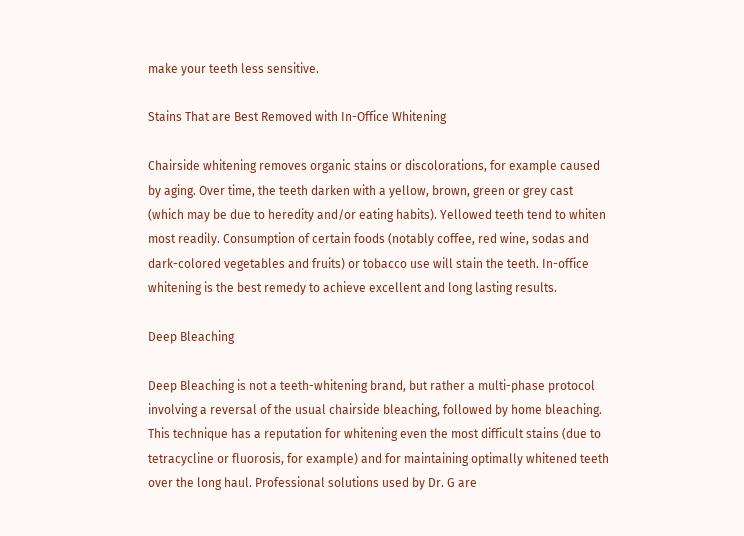make your teeth less sensitive.

Stains That are Best Removed with In-Office Whitening

Chairside whitening removes organic stains or discolorations, for example caused by aging. Over time, the teeth darken with a yellow, brown, green or grey cast (which may be due to heredity and/or eating habits). Yellowed teeth tend to whiten most readily. Consumption of certain foods (notably coffee, red wine, sodas and dark-colored vegetables and fruits) or tobacco use will stain the teeth. In-office whitening is the best remedy to achieve excellent and long lasting results.

Deep Bleaching

Deep Bleaching is not a teeth-whitening brand, but rather a multi-phase protocol involving a reversal of the usual chairside bleaching, followed by home bleaching. This technique has a reputation for whitening even the most difficult stains (due to tetracycline or fluorosis, for example) and for maintaining optimally whitened teeth over the long haul. Professional solutions used by Dr. G are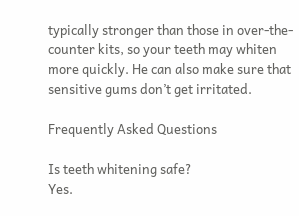typically stronger than those in over-the-counter kits, so your teeth may whiten more quickly. He can also make sure that sensitive gums don’t get irritated.

Frequently Asked Questions

Is teeth whitening safe?
Yes.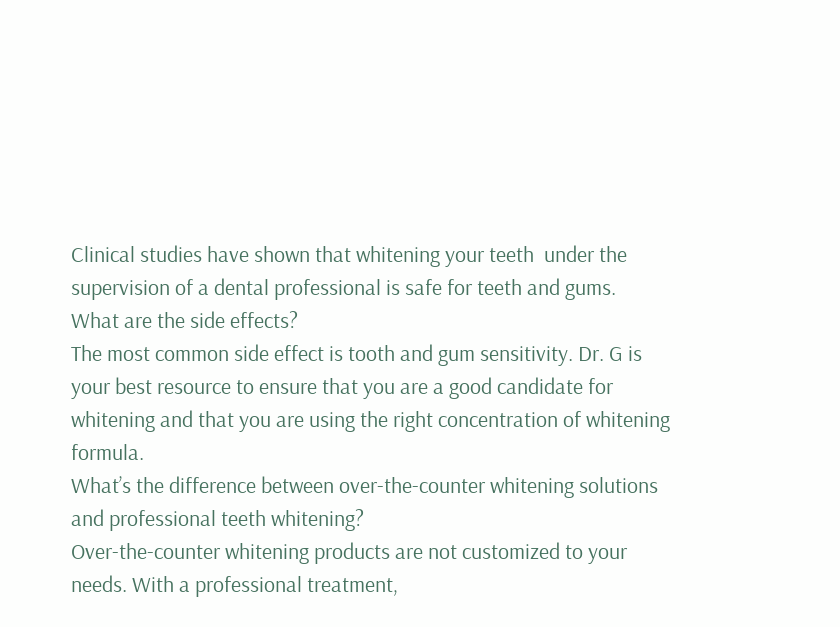Clinical studies have shown that whitening your teeth  under the supervision of a dental professional is safe for teeth and gums.
What are the side effects?
The most common side effect is tooth and gum sensitivity. Dr. G is your best resource to ensure that you are a good candidate for whitening and that you are using the right concentration of whitening formula.
What’s the difference between over-the-counter whitening solutions and professional teeth whitening?
Over-the-counter whitening products are not customized to your needs. With a professional treatment,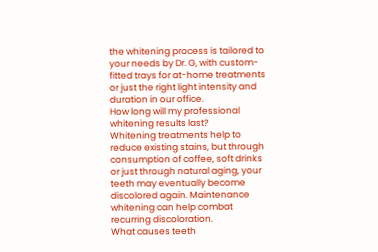the whitening process is tailored to your needs by Dr. G, with custom-fitted trays for at-home treatments or just the right light intensity and duration in our office.
How long will my professional whitening results last?
Whitening treatments help to reduce existing stains, but through consumption of coffee, soft drinks or just through natural aging, your teeth may eventually become discolored again. Maintenance whitening can help combat recurring discoloration.
What causes teeth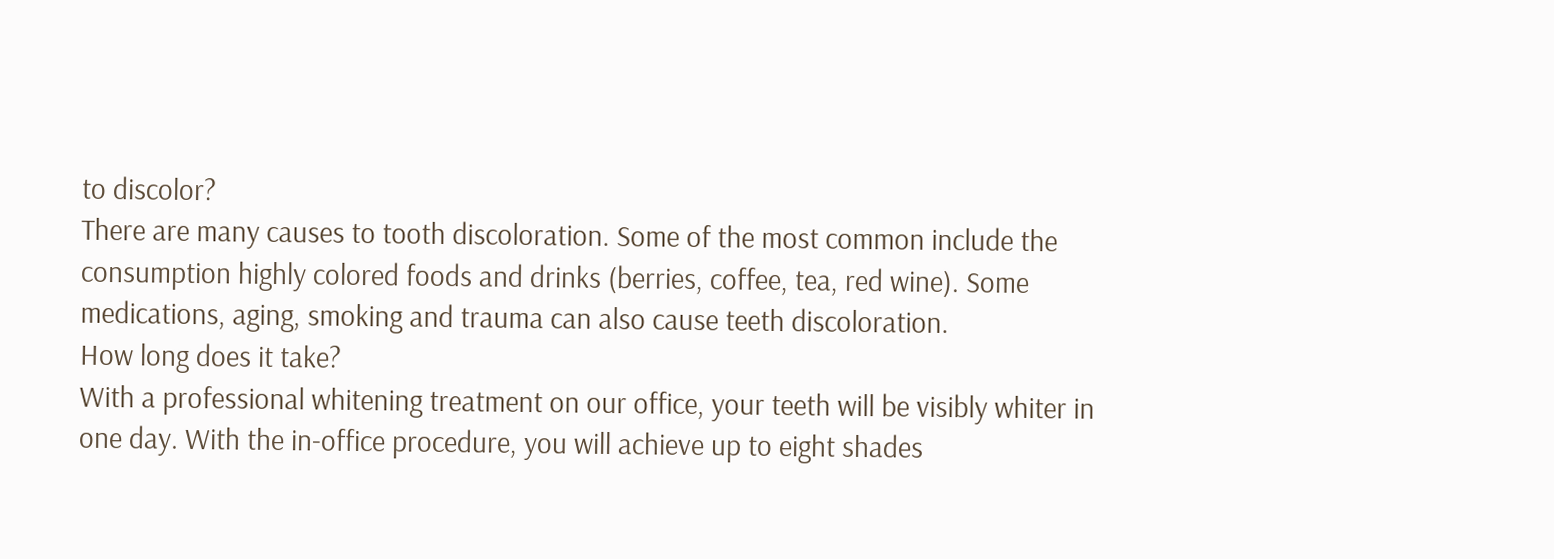to discolor?
There are many causes to tooth discoloration. Some of the most common include the consumption highly colored foods and drinks (berries, coffee, tea, red wine). Some medications, aging, smoking and trauma can also cause teeth discoloration.
How long does it take?
With a professional whitening treatment on our office, your teeth will be visibly whiter in one day. With the in-office procedure, you will achieve up to eight shades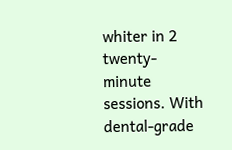whiter in 2 twenty-minute sessions. With dental-grade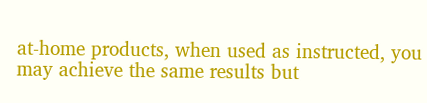at-home products, when used as instructed, you may achieve the same results but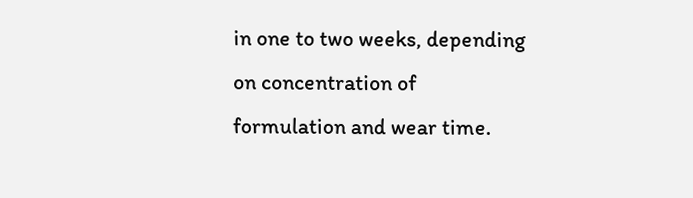in one to two weeks, depending on concentration of formulation and wear time.